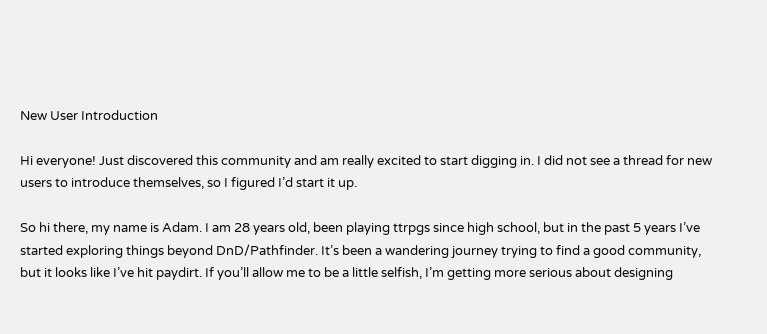New User Introduction

Hi everyone! Just discovered this community and am really excited to start digging in. I did not see a thread for new users to introduce themselves, so I figured I’d start it up.

So hi there, my name is Adam. I am 28 years old, been playing ttrpgs since high school, but in the past 5 years I’ve started exploring things beyond DnD/Pathfinder. It’s been a wandering journey trying to find a good community, but it looks like I’ve hit paydirt. If you’ll allow me to be a little selfish, I’m getting more serious about designing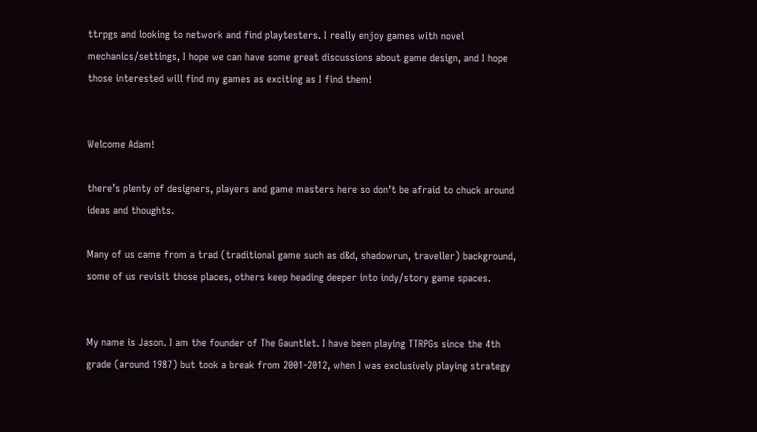ttrpgs and looking to network and find playtesters. I really enjoy games with novel mechanics/settings, I hope we can have some great discussions about game design, and I hope those interested will find my games as exciting as I find them!


Welcome Adam!

there’s plenty of designers, players and game masters here so don’t be afraid to chuck around ideas and thoughts.

Many of us came from a trad (traditional game such as d&d, shadowrun, traveller) background, some of us revisit those places, others keep heading deeper into indy/story game spaces.


My name is Jason. I am the founder of The Gauntlet. I have been playing TTRPGs since the 4th grade (around 1987) but took a break from 2001-2012, when I was exclusively playing strategy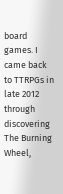board games. I came back to TTRPGs in late 2012 through discovering The Burning Wheel,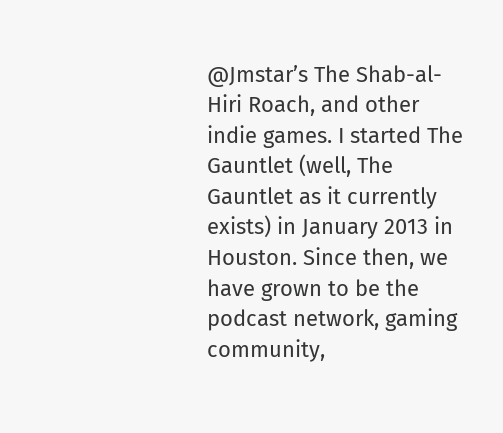@Jmstar’s The Shab-al-Hiri Roach, and other indie games. I started The Gauntlet (well, The Gauntlet as it currently exists) in January 2013 in Houston. Since then, we have grown to be the podcast network, gaming community,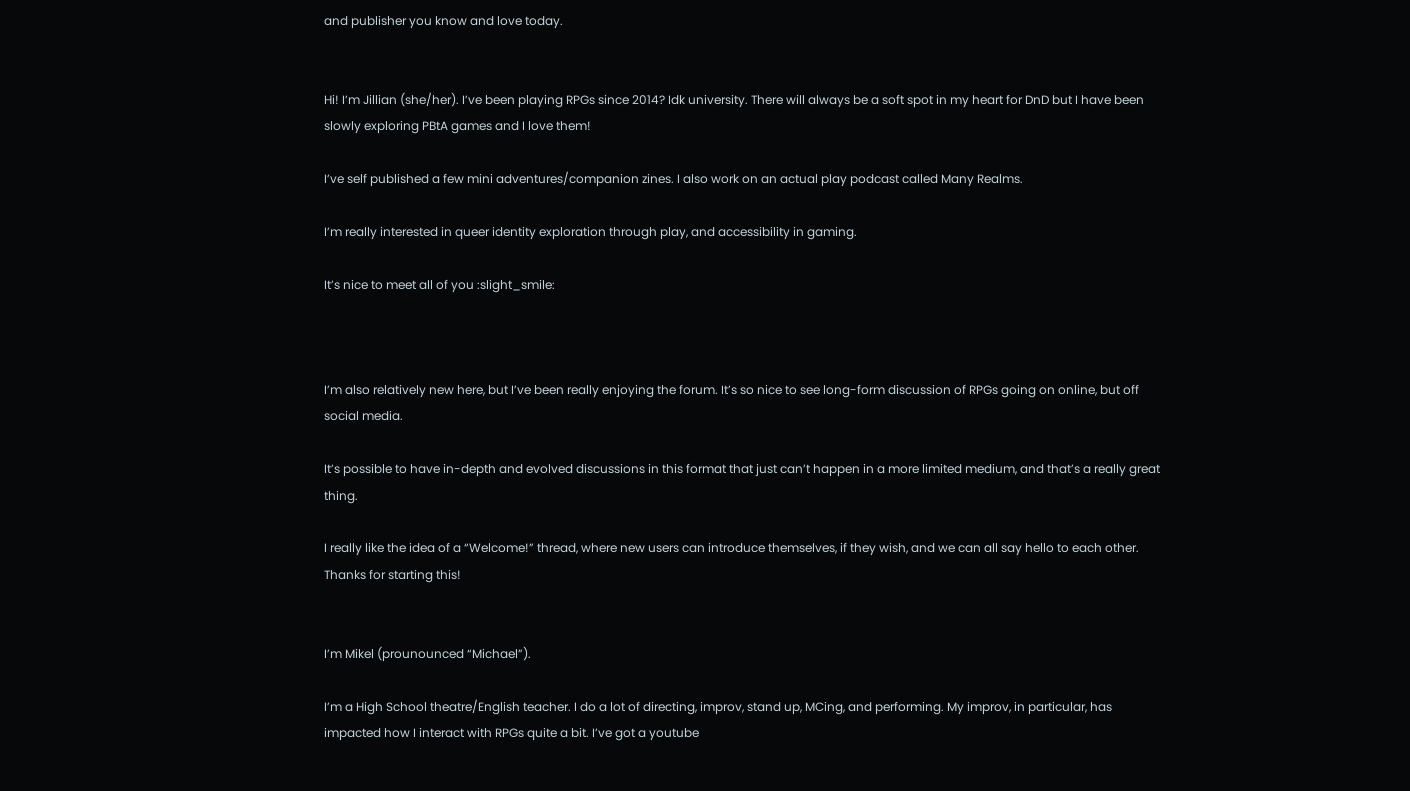and publisher you know and love today.


Hi! I’m Jillian (she/her). I’ve been playing RPGs since 2014? Idk university. There will always be a soft spot in my heart for DnD but I have been slowly exploring PBtA games and I love them!

I’ve self published a few mini adventures/companion zines. I also work on an actual play podcast called Many Realms.

I’m really interested in queer identity exploration through play, and accessibility in gaming.

It’s nice to meet all of you :slight_smile:



I’m also relatively new here, but I’ve been really enjoying the forum. It’s so nice to see long-form discussion of RPGs going on online, but off social media.

It’s possible to have in-depth and evolved discussions in this format that just can’t happen in a more limited medium, and that’s a really great thing.

I really like the idea of a “Welcome!” thread, where new users can introduce themselves, if they wish, and we can all say hello to each other. Thanks for starting this!


I’m Mikel (prounounced “Michael”).

I’m a High School theatre/English teacher. I do a lot of directing, improv, stand up, MCing, and performing. My improv, in particular, has impacted how I interact with RPGs quite a bit. I’ve got a youtube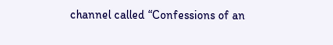channel called “Confessions of an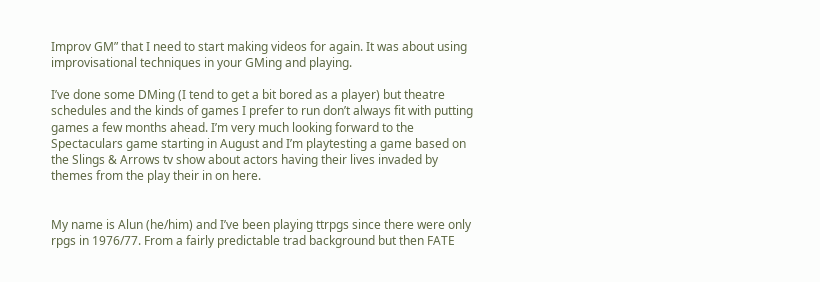Improv GM” that I need to start making videos for again. It was about using improvisational techniques in your GMing and playing.

I’ve done some DMing (I tend to get a bit bored as a player) but theatre schedules and the kinds of games I prefer to run don’t always fit with putting games a few months ahead. I’m very much looking forward to the Spectaculars game starting in August and I’m playtesting a game based on the Slings & Arrows tv show about actors having their lives invaded by themes from the play their in on here.


My name is Alun (he/him) and I’ve been playing ttrpgs since there were only rpgs in 1976/77. From a fairly predictable trad background but then FATE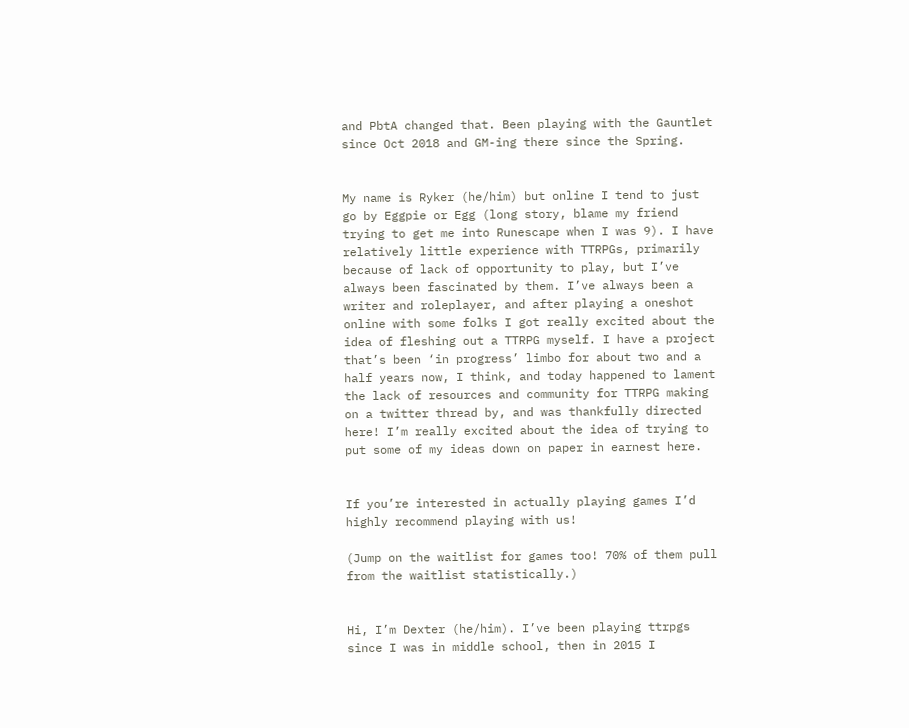and PbtA changed that. Been playing with the Gauntlet since Oct 2018 and GM-ing there since the Spring.


My name is Ryker (he/him) but online I tend to just go by Eggpie or Egg (long story, blame my friend trying to get me into Runescape when I was 9). I have relatively little experience with TTRPGs, primarily because of lack of opportunity to play, but I’ve always been fascinated by them. I’ve always been a writer and roleplayer, and after playing a oneshot online with some folks I got really excited about the idea of fleshing out a TTRPG myself. I have a project that’s been ‘in progress’ limbo for about two and a half years now, I think, and today happened to lament the lack of resources and community for TTRPG making on a twitter thread by, and was thankfully directed here! I’m really excited about the idea of trying to put some of my ideas down on paper in earnest here.


If you’re interested in actually playing games I’d highly recommend playing with us!

(Jump on the waitlist for games too! 70% of them pull from the waitlist statistically.)


Hi, I’m Dexter (he/him). I’ve been playing ttrpgs since I was in middle school, then in 2015 I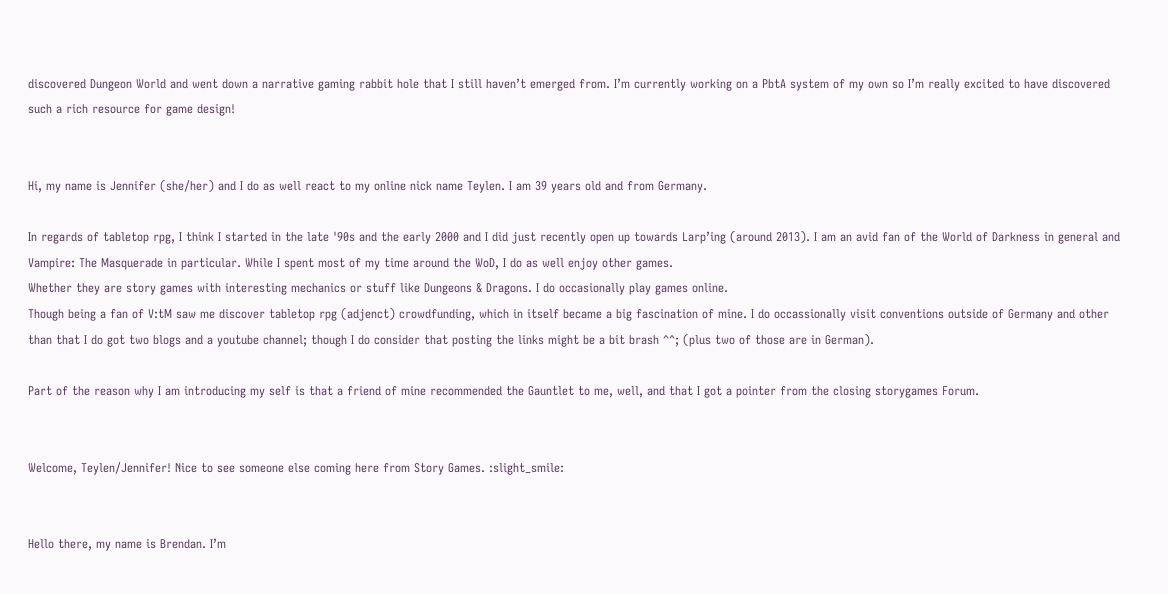discovered Dungeon World and went down a narrative gaming rabbit hole that I still haven’t emerged from. I’m currently working on a PbtA system of my own so I’m really excited to have discovered such a rich resource for game design!


Hi, my name is Jennifer (she/her) and I do as well react to my online nick name Teylen. I am 39 years old and from Germany.

In regards of tabletop rpg, I think I started in the late '90s and the early 2000 and I did just recently open up towards Larp’ing (around 2013). I am an avid fan of the World of Darkness in general and Vampire: The Masquerade in particular. While I spent most of my time around the WoD, I do as well enjoy other games.
Whether they are story games with interesting mechanics or stuff like Dungeons & Dragons. I do occasionally play games online.
Though being a fan of V:tM saw me discover tabletop rpg (adjenct) crowdfunding, which in itself became a big fascination of mine. I do occassionally visit conventions outside of Germany and other than that I do got two blogs and a youtube channel; though I do consider that posting the links might be a bit brash ^^; (plus two of those are in German).

Part of the reason why I am introducing my self is that a friend of mine recommended the Gauntlet to me, well, and that I got a pointer from the closing storygames Forum.


Welcome, Teylen/Jennifer! Nice to see someone else coming here from Story Games. :slight_smile:


Hello there, my name is Brendan. I’m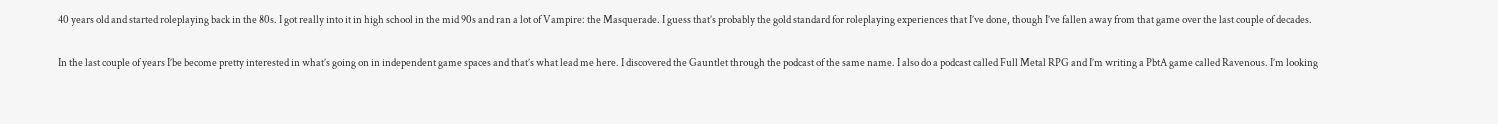40 years old and started roleplaying back in the 80s. I got really into it in high school in the mid 90s and ran a lot of Vampire: the Masquerade. I guess that’s probably the gold standard for roleplaying experiences that I’ve done, though I’ve fallen away from that game over the last couple of decades.

In the last couple of years I’be become pretty interested in what’s going on in independent game spaces and that’s what lead me here. I discovered the Gauntlet through the podcast of the same name. I also do a podcast called Full Metal RPG and I’m writing a PbtA game called Ravenous. I’m looking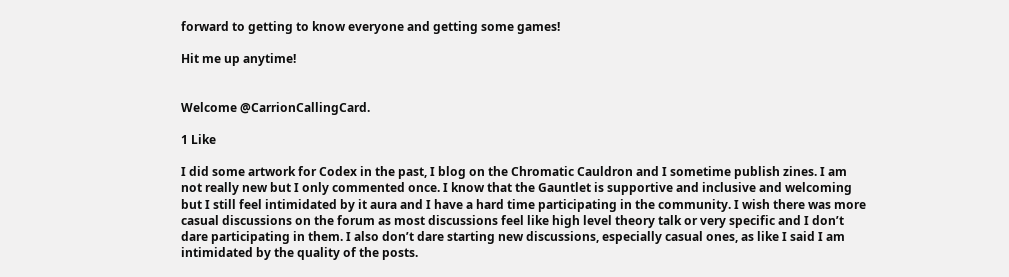forward to getting to know everyone and getting some games!

Hit me up anytime!


Welcome @CarrionCallingCard.

1 Like

I did some artwork for Codex in the past, I blog on the Chromatic Cauldron and I sometime publish zines. I am not really new but I only commented once. I know that the Gauntlet is supportive and inclusive and welcoming but I still feel intimidated by it aura and I have a hard time participating in the community. I wish there was more casual discussions on the forum as most discussions feel like high level theory talk or very specific and I don’t dare participating in them. I also don’t dare starting new discussions, especially casual ones, as like I said I am intimidated by the quality of the posts.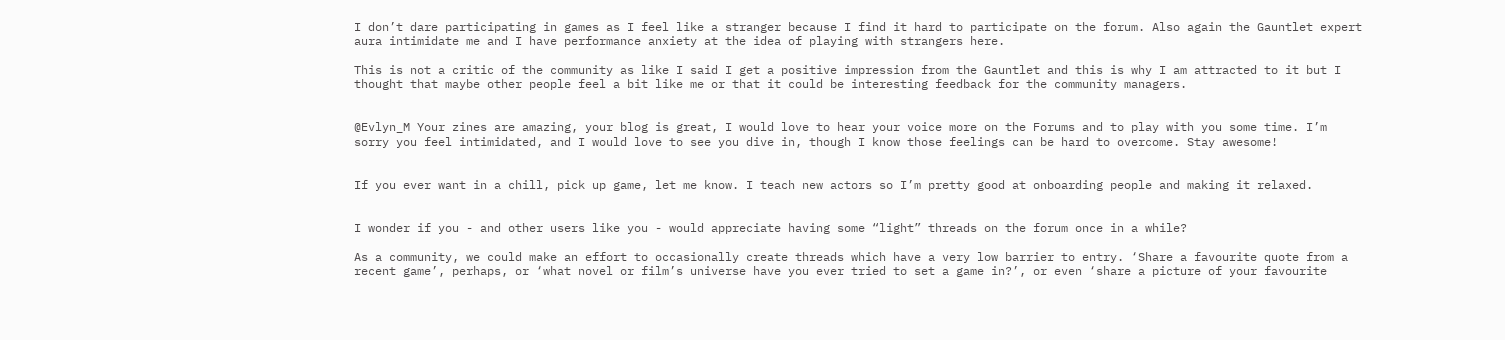I don’t dare participating in games as I feel like a stranger because I find it hard to participate on the forum. Also again the Gauntlet expert aura intimidate me and I have performance anxiety at the idea of playing with strangers here.

This is not a critic of the community as like I said I get a positive impression from the Gauntlet and this is why I am attracted to it but I thought that maybe other people feel a bit like me or that it could be interesting feedback for the community managers.


@Evlyn_M Your zines are amazing, your blog is great, I would love to hear your voice more on the Forums and to play with you some time. I’m sorry you feel intimidated, and I would love to see you dive in, though I know those feelings can be hard to overcome. Stay awesome!


If you ever want in a chill, pick up game, let me know. I teach new actors so I’m pretty good at onboarding people and making it relaxed.


I wonder if you - and other users like you - would appreciate having some “light” threads on the forum once in a while?

As a community, we could make an effort to occasionally create threads which have a very low barrier to entry. ‘Share a favourite quote from a recent game’, perhaps, or ‘what novel or film’s universe have you ever tried to set a game in?’, or even ‘share a picture of your favourite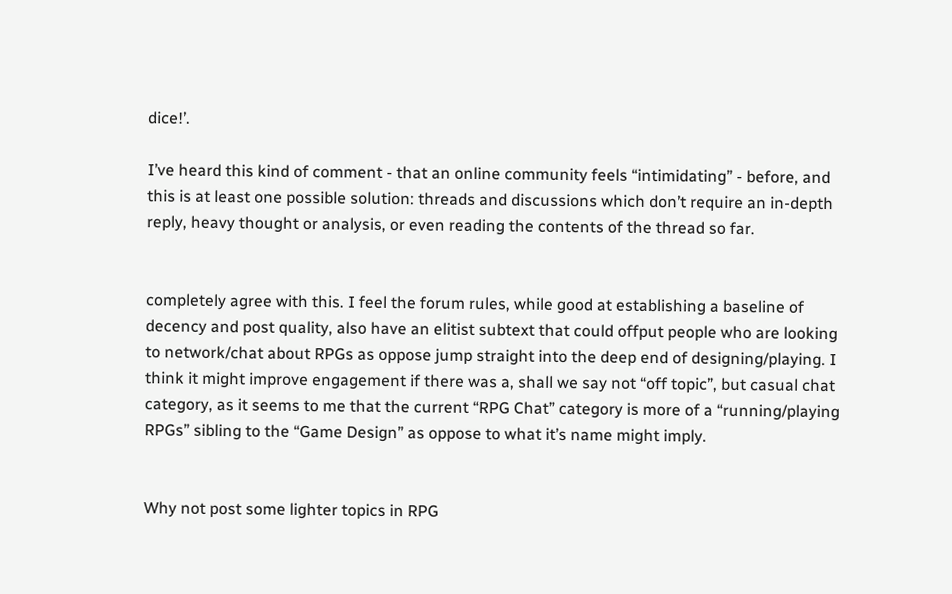dice!’.

I’ve heard this kind of comment - that an online community feels “intimidating” - before, and this is at least one possible solution: threads and discussions which don’t require an in-depth reply, heavy thought or analysis, or even reading the contents of the thread so far.


completely agree with this. I feel the forum rules, while good at establishing a baseline of decency and post quality, also have an elitist subtext that could offput people who are looking to network/chat about RPGs as oppose jump straight into the deep end of designing/playing. I think it might improve engagement if there was a, shall we say not “off topic”, but casual chat category, as it seems to me that the current “RPG Chat” category is more of a “running/playing RPGs” sibling to the “Game Design” as oppose to what it’s name might imply.


Why not post some lighter topics in RPG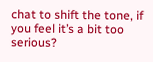chat to shift the tone, if you feel it’s a bit too serious?